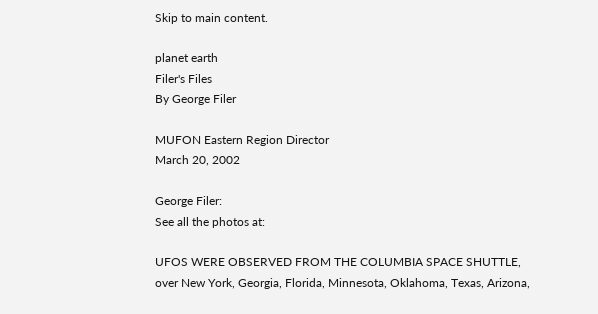Skip to main content.

planet earth
Filer's Files
By George Filer

MUFON Eastern Region Director
March 20, 2002

George Filer:
See all the photos at:

UFOS WERE OBSERVED FROM THE COLUMBIA SPACE SHUTTLE, over New York, Georgia, Florida, Minnesota, Oklahoma, Texas, Arizona,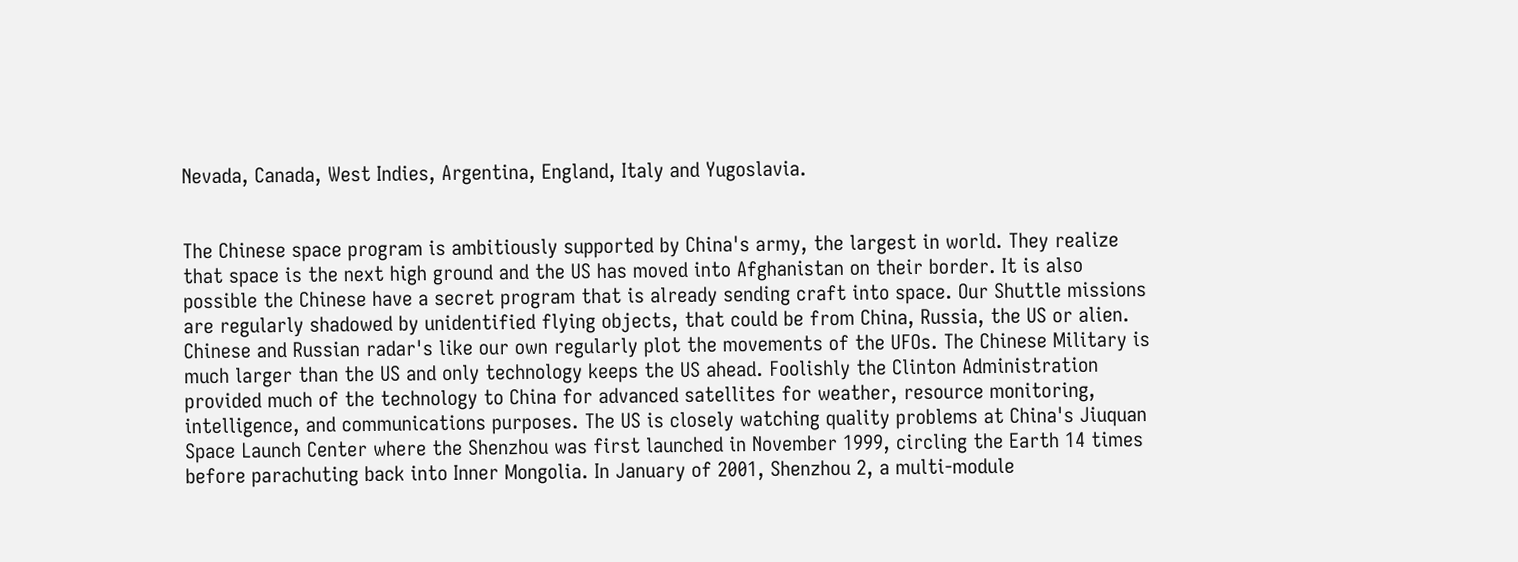Nevada, Canada, West Indies, Argentina, England, Italy and Yugoslavia.


The Chinese space program is ambitiously supported by China's army, the largest in world. They realize that space is the next high ground and the US has moved into Afghanistan on their border. It is also possible the Chinese have a secret program that is already sending craft into space. Our Shuttle missions are regularly shadowed by unidentified flying objects, that could be from China, Russia, the US or alien. Chinese and Russian radar's like our own regularly plot the movements of the UFOs. The Chinese Military is much larger than the US and only technology keeps the US ahead. Foolishly the Clinton Administration provided much of the technology to China for advanced satellites for weather, resource monitoring, intelligence, and communications purposes. The US is closely watching quality problems at China's Jiuquan Space Launch Center where the Shenzhou was first launched in November 1999, circling the Earth 14 times before parachuting back into Inner Mongolia. In January of 2001, Shenzhou 2, a multi-module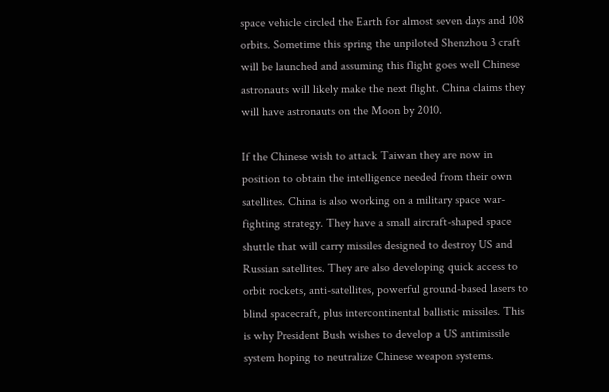space vehicle circled the Earth for almost seven days and 108 orbits. Sometime this spring the unpiloted Shenzhou 3 craft will be launched and assuming this flight goes well Chinese astronauts will likely make the next flight. China claims they will have astronauts on the Moon by 2010.

If the Chinese wish to attack Taiwan they are now in position to obtain the intelligence needed from their own satellites. China is also working on a military space war-fighting strategy. They have a small aircraft-shaped space shuttle that will carry missiles designed to destroy US and Russian satellites. They are also developing quick access to orbit rockets, anti-satellites, powerful ground-based lasers to blind spacecraft, plus intercontinental ballistic missiles. This is why President Bush wishes to develop a US antimissile system hoping to neutralize Chinese weapon systems.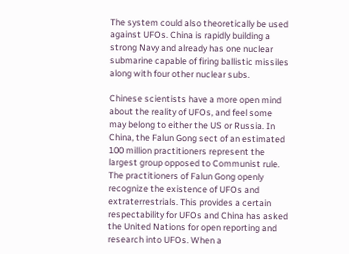The system could also theoretically be used against UFOs. China is rapidly building a strong Navy and already has one nuclear submarine capable of firing ballistic missiles along with four other nuclear subs.

Chinese scientists have a more open mind about the reality of UFOs, and feel some may belong to either the US or Russia. In China, the Falun Gong sect of an estimated 100 million practitioners represent the largest group opposed to Communist rule. The practitioners of Falun Gong openly recognize the existence of UFOs and extraterrestrials. This provides a certain respectability for UFOs and China has asked the United Nations for open reporting and research into UFOs. When a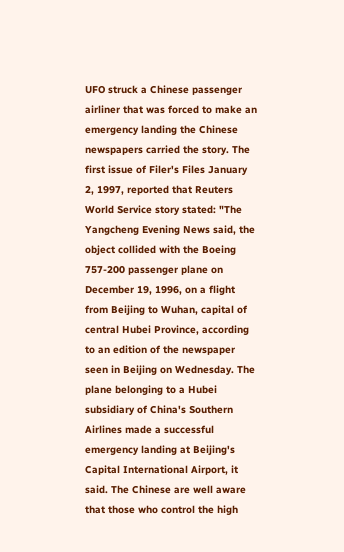UFO struck a Chinese passenger airliner that was forced to make an emergency landing the Chinese newspapers carried the story. The first issue of Filer's Files January 2, 1997, reported that Reuters World Service story stated: "The Yangcheng Evening News said, the object collided with the Boeing 757-200 passenger plane on December 19, 1996, on a flight from Beijing to Wuhan, capital of central Hubei Province, according to an edition of the newspaper seen in Beijing on Wednesday. The plane belonging to a Hubei subsidiary of China's Southern Airlines made a successful emergency landing at Beijing's Capital International Airport, it said. The Chinese are well aware that those who control the high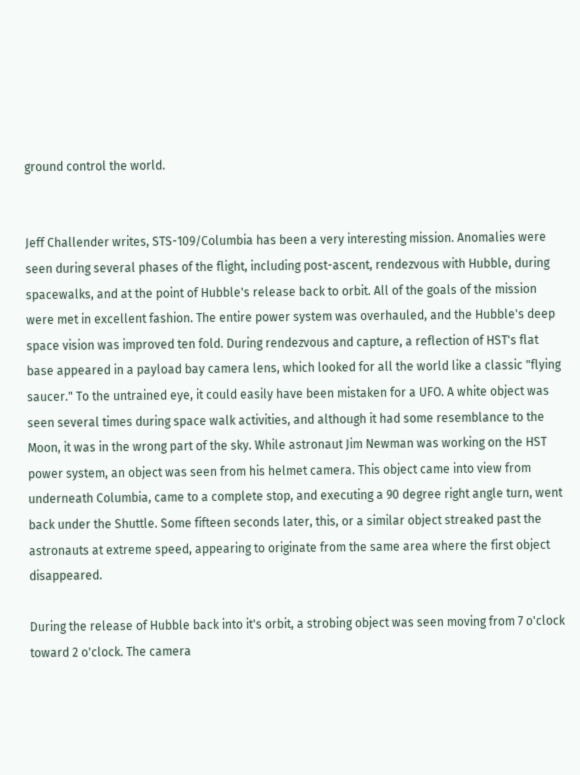ground control the world.


Jeff Challender writes, STS-109/Columbia has been a very interesting mission. Anomalies were seen during several phases of the flight, including post-ascent, rendezvous with Hubble, during spacewalks, and at the point of Hubble's release back to orbit. All of the goals of the mission were met in excellent fashion. The entire power system was overhauled, and the Hubble's deep space vision was improved ten fold. During rendezvous and capture, a reflection of HST's flat base appeared in a payload bay camera lens, which looked for all the world like a classic "flying saucer." To the untrained eye, it could easily have been mistaken for a UFO. A white object was seen several times during space walk activities, and although it had some resemblance to the Moon, it was in the wrong part of the sky. While astronaut Jim Newman was working on the HST power system, an object was seen from his helmet camera. This object came into view from underneath Columbia, came to a complete stop, and executing a 90 degree right angle turn, went back under the Shuttle. Some fifteen seconds later, this, or a similar object streaked past the astronauts at extreme speed, appearing to originate from the same area where the first object disappeared.

During the release of Hubble back into it's orbit, a strobing object was seen moving from 7 o'clock toward 2 o'clock. The camera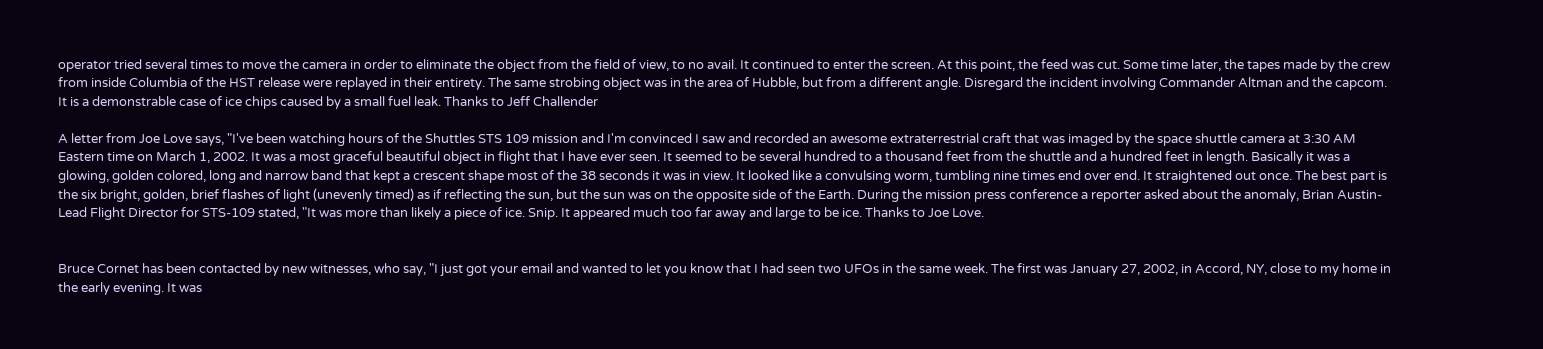operator tried several times to move the camera in order to eliminate the object from the field of view, to no avail. It continued to enter the screen. At this point, the feed was cut. Some time later, the tapes made by the crew from inside Columbia of the HST release were replayed in their entirety. The same strobing object was in the area of Hubble, but from a different angle. Disregard the incident involving Commander Altman and the capcom. It is a demonstrable case of ice chips caused by a small fuel leak. Thanks to Jeff Challender

A letter from Joe Love says, "I've been watching hours of the Shuttles STS 109 mission and I'm convinced I saw and recorded an awesome extraterrestrial craft that was imaged by the space shuttle camera at 3:30 AM Eastern time on March 1, 2002. It was a most graceful beautiful object in flight that I have ever seen. It seemed to be several hundred to a thousand feet from the shuttle and a hundred feet in length. Basically it was a glowing, golden colored, long and narrow band that kept a crescent shape most of the 38 seconds it was in view. It looked like a convulsing worm, tumbling nine times end over end. It straightened out once. The best part is the six bright, golden, brief flashes of light (unevenly timed) as if reflecting the sun, but the sun was on the opposite side of the Earth. During the mission press conference a reporter asked about the anomaly, Brian Austin-Lead Flight Director for STS-109 stated, "It was more than likely a piece of ice. Snip. It appeared much too far away and large to be ice. Thanks to Joe Love.


Bruce Cornet has been contacted by new witnesses, who say, "I just got your email and wanted to let you know that I had seen two UFOs in the same week. The first was January 27, 2002, in Accord, NY, close to my home in the early evening. It was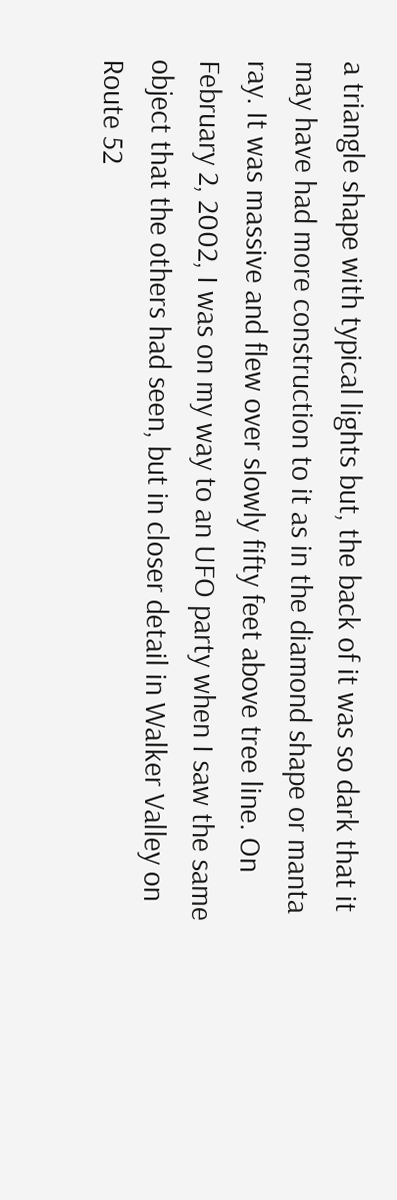a triangle shape with typical lights but, the back of it was so dark that it may have had more construction to it as in the diamond shape or manta ray. It was massive and flew over slowly fifty feet above tree line. On February 2, 2002, I was on my way to an UFO party when I saw the same object that the others had seen, but in closer detail in Walker Valley on Route 52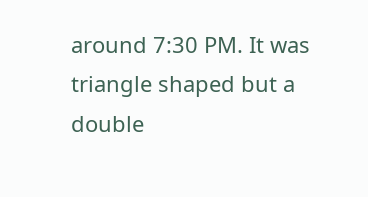around 7:30 PM. It was triangle shaped but a double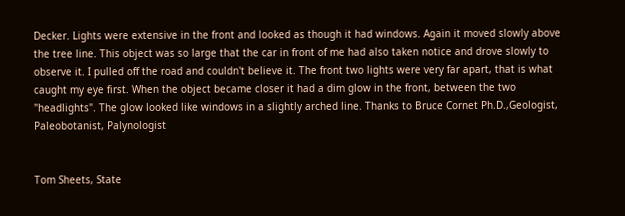Decker. Lights were extensive in the front and looked as though it had windows. Again it moved slowly above the tree line. This object was so large that the car in front of me had also taken notice and drove slowly to observe it. I pulled off the road and couldn't believe it. The front two lights were very far apart, that is what caught my eye first. When the object became closer it had a dim glow in the front, between the two "headlights". The glow looked like windows in a slightly arched line. Thanks to Bruce Cornet Ph.D.,Geologist, Paleobotanist, Palynologist


Tom Sheets, State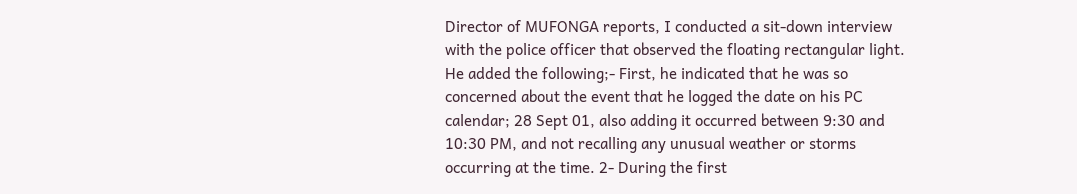Director of MUFONGA reports, I conducted a sit-down interview with the police officer that observed the floating rectangular light. He added the following;- First, he indicated that he was so concerned about the event that he logged the date on his PC calendar; 28 Sept 01, also adding it occurred between 9:30 and 10:30 PM, and not recalling any unusual weather or storms occurring at the time. 2- During the first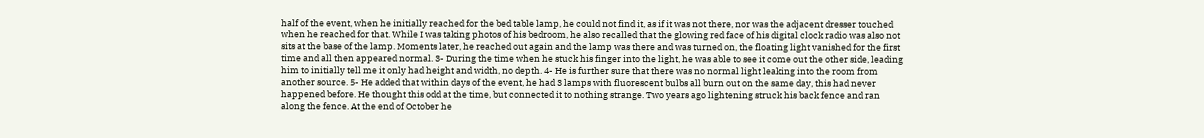half of the event, when he initially reached for the bed table lamp, he could not find it, as if it was not there, nor was the adjacent dresser touched when he reached for that. While I was taking photos of his bedroom, he also recalled that the glowing red face of his digital clock radio was also not sits at the base of the lamp. Moments later, he reached out again and the lamp was there and was turned on, the floating light vanished for the first time and all then appeared normal. 3- During the time when he stuck his finger into the light, he was able to see it come out the other side, leading him to initially tell me it only had height and width, no depth. 4- He is further sure that there was no normal light leaking into the room from another source. 5- He added that within days of the event, he had 3 lamps with fluorescent bulbs all burn out on the same day, this had never happened before. He thought this odd at the time, but connected it to nothing strange. Two years ago lightening struck his back fence and ran along the fence. At the end of October he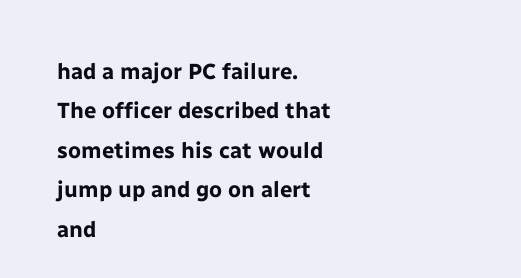had a major PC failure. The officer described that sometimes his cat would jump up and go on alert and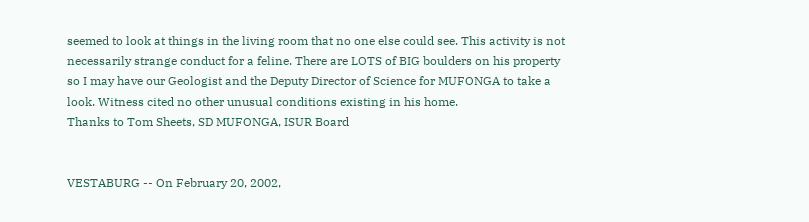seemed to look at things in the living room that no one else could see. This activity is not necessarily strange conduct for a feline. There are LOTS of BIG boulders on his property so I may have our Geologist and the Deputy Director of Science for MUFONGA to take a look. Witness cited no other unusual conditions existing in his home.
Thanks to Tom Sheets, SD MUFONGA, ISUR Board


VESTABURG -- On February 20, 2002,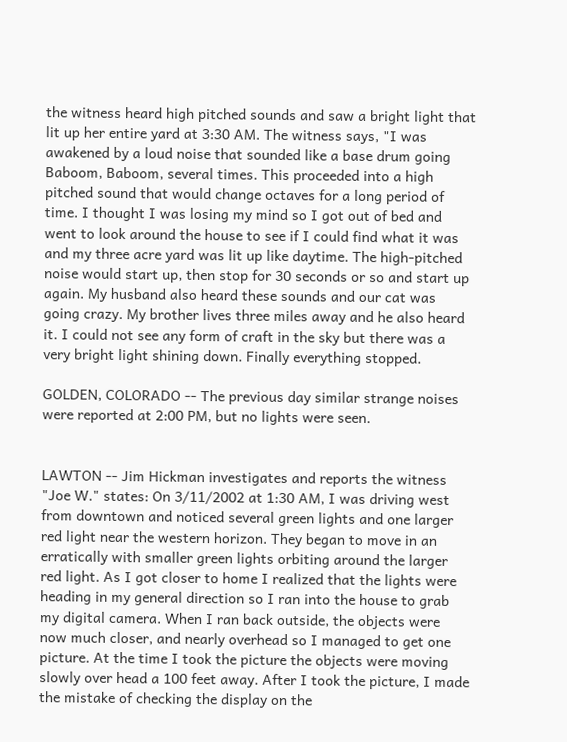the witness heard high pitched sounds and saw a bright light that lit up her entire yard at 3:30 AM. The witness says, "I was awakened by a loud noise that sounded like a base drum going Baboom, Baboom, several times. This proceeded into a high pitched sound that would change octaves for a long period of time. I thought I was losing my mind so I got out of bed and went to look around the house to see if I could find what it was and my three acre yard was lit up like daytime. The high-pitched noise would start up, then stop for 30 seconds or so and start up again. My husband also heard these sounds and our cat was going crazy. My brother lives three miles away and he also heard it. I could not see any form of craft in the sky but there was a very bright light shining down. Finally everything stopped.

GOLDEN, COLORADO -- The previous day similar strange noises were reported at 2:00 PM, but no lights were seen.


LAWTON -- Jim Hickman investigates and reports the witness "Joe W." states: On 3/11/2002 at 1:30 AM, I was driving west from downtown and noticed several green lights and one larger red light near the western horizon. They began to move in an erratically with smaller green lights orbiting around the larger red light. As I got closer to home I realized that the lights were heading in my general direction so I ran into the house to grab my digital camera. When I ran back outside, the objects were now much closer, and nearly overhead so I managed to get one picture. At the time I took the picture the objects were moving slowly over head a 100 feet away. After I took the picture, I made the mistake of checking the display on the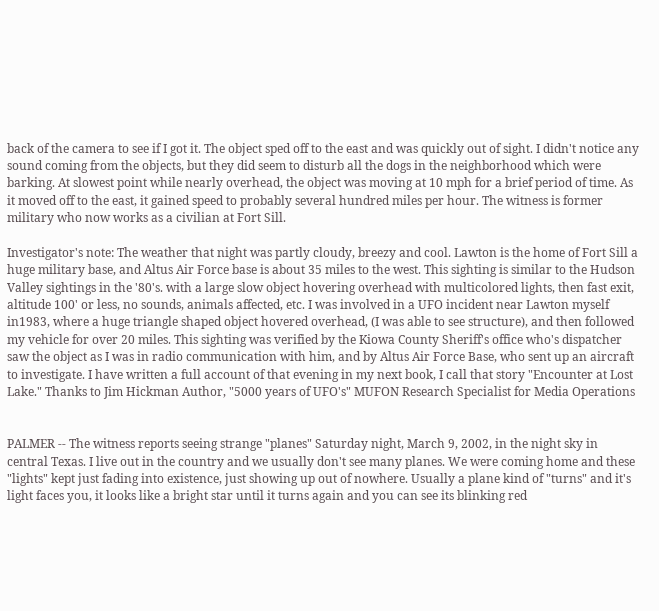back of the camera to see if I got it. The object sped off to the east and was quickly out of sight. I didn't notice any sound coming from the objects, but they did seem to disturb all the dogs in the neighborhood which were barking. At slowest point while nearly overhead, the object was moving at 10 mph for a brief period of time. As it moved off to the east, it gained speed to probably several hundred miles per hour. The witness is former military who now works as a civilian at Fort Sill.

Investigator's note: The weather that night was partly cloudy, breezy and cool. Lawton is the home of Fort Sill a huge military base, and Altus Air Force base is about 35 miles to the west. This sighting is similar to the Hudson Valley sightings in the '80's. with a large slow object hovering overhead with multicolored lights, then fast exit, altitude 100' or less, no sounds, animals affected, etc. I was involved in a UFO incident near Lawton myself in1983, where a huge triangle shaped object hovered overhead, (I was able to see structure), and then followed my vehicle for over 20 miles. This sighting was verified by the Kiowa County Sheriff's office who's dispatcher saw the object as I was in radio communication with him, and by Altus Air Force Base, who sent up an aircraft to investigate. I have written a full account of that evening in my next book, I call that story "Encounter at Lost Lake." Thanks to Jim Hickman Author, "5000 years of UFO's" MUFON Research Specialist for Media Operations


PALMER -- The witness reports seeing strange "planes" Saturday night, March 9, 2002, in the night sky in central Texas. I live out in the country and we usually don't see many planes. We were coming home and these "lights" kept just fading into existence, just showing up out of nowhere. Usually a plane kind of "turns" and it's light faces you, it looks like a bright star until it turns again and you can see its blinking red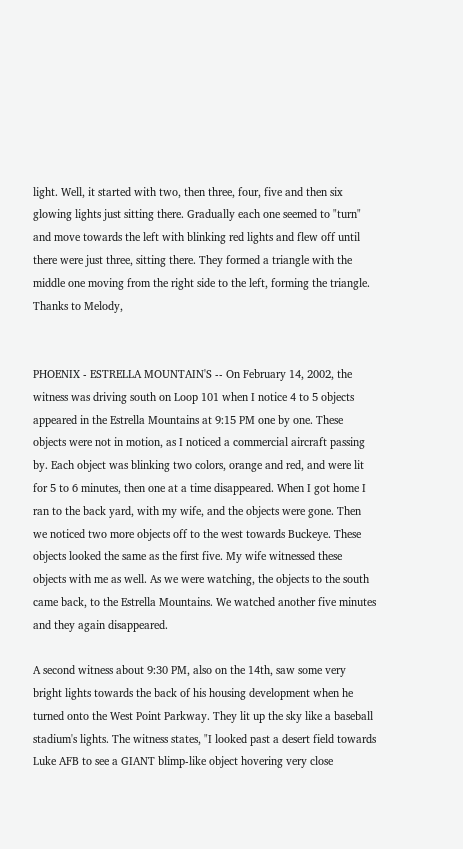light. Well, it started with two, then three, four, five and then six glowing lights just sitting there. Gradually each one seemed to "turn" and move towards the left with blinking red lights and flew off until there were just three, sitting there. They formed a triangle with the middle one moving from the right side to the left, forming the triangle. Thanks to Melody,


PHOENIX - ESTRELLA MOUNTAIN'S -- On February 14, 2002, the witness was driving south on Loop 101 when I notice 4 to 5 objects appeared in the Estrella Mountains at 9:15 PM one by one. These objects were not in motion, as I noticed a commercial aircraft passing by. Each object was blinking two colors, orange and red, and were lit for 5 to 6 minutes, then one at a time disappeared. When I got home I ran to the back yard, with my wife, and the objects were gone. Then we noticed two more objects off to the west towards Buckeye. These objects looked the same as the first five. My wife witnessed these objects with me as well. As we were watching, the objects to the south came back, to the Estrella Mountains. We watched another five minutes and they again disappeared.

A second witness about 9:30 PM, also on the 14th, saw some very bright lights towards the back of his housing development when he turned onto the West Point Parkway. They lit up the sky like a baseball stadium's lights. The witness states, "I looked past a desert field towards Luke AFB to see a GIANT blimp-like object hovering very close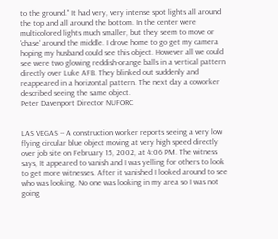to the ground." It had very, very intense spot lights all around the top and all around the bottom. In the center were multicolored lights much smaller, but they seem to move or 'chase' around the middle. I drove home to go get my camera hoping my husband could see this object. However all we could see were two glowing reddish-orange balls in a vertical pattern directly over Luke AFB. They blinked out suddenly and reappeared in a horizontal pattern. The next day a coworker described seeing the same object.
Peter Davenport Director NUFORC


LAS VEGAS -- A construction worker reports seeing a very low flying circular blue object moving at very high speed directly over job site on February 15, 2002, at 4:06 PM. The witness says, It appeared to vanish and I was yelling for others to look to get more witnesses. After it vanished I looked around to see who was looking. No one was looking in my area so I was not going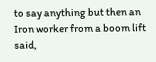to say anything but then an Iron worker from a boom lift said,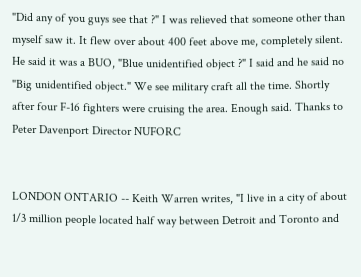"Did any of you guys see that ?" I was relieved that someone other than myself saw it. It flew over about 400 feet above me, completely silent. He said it was a BUO, "Blue unidentified object ?" I said and he said no "Big unidentified object." We see military craft all the time. Shortly after four F-16 fighters were cruising the area. Enough said. Thanks to Peter Davenport Director NUFORC


LONDON ONTARIO -- Keith Warren writes, "I live in a city of about 1/3 million people located half way between Detroit and Toronto and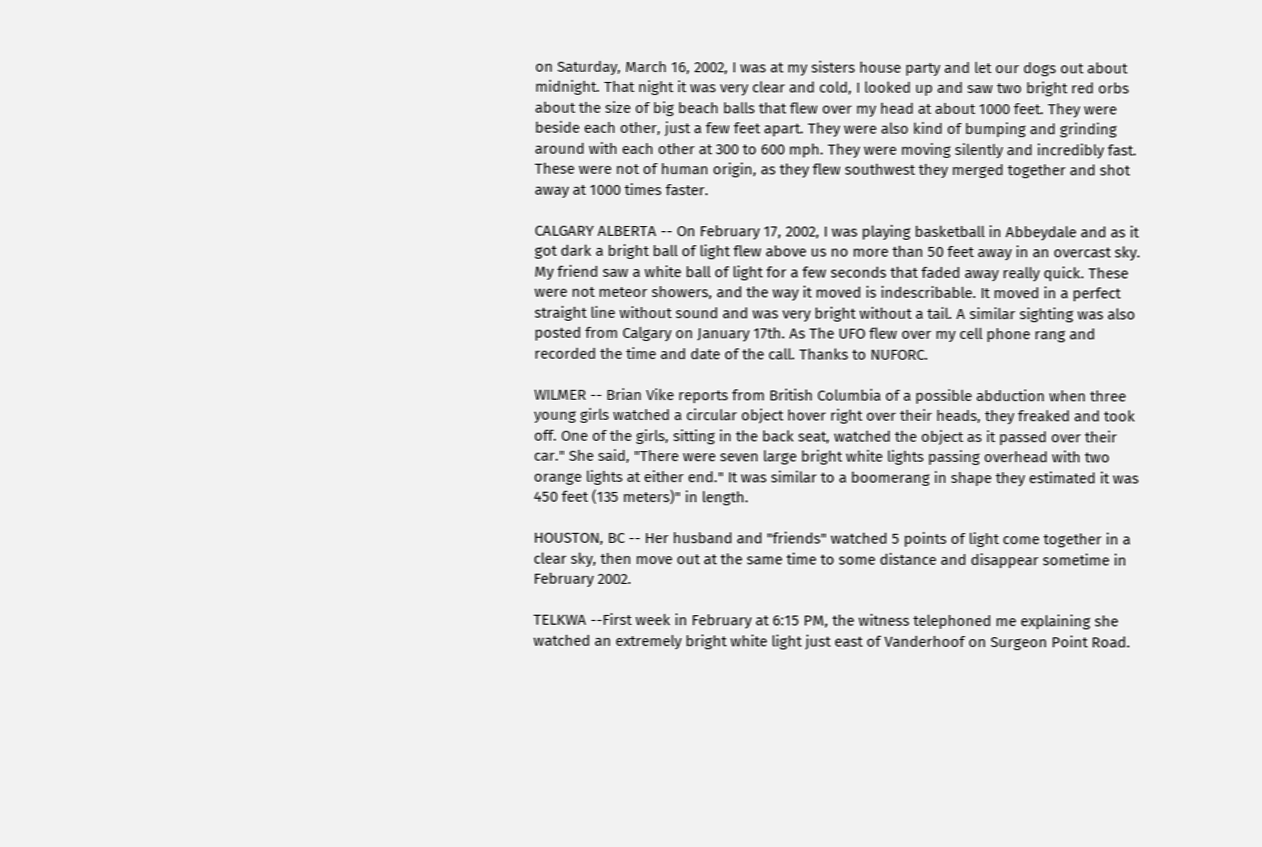on Saturday, March 16, 2002, I was at my sisters house party and let our dogs out about midnight. That night it was very clear and cold, I looked up and saw two bright red orbs about the size of big beach balls that flew over my head at about 1000 feet. They were beside each other, just a few feet apart. They were also kind of bumping and grinding around with each other at 300 to 600 mph. They were moving silently and incredibly fast. These were not of human origin, as they flew southwest they merged together and shot away at 1000 times faster.

CALGARY ALBERTA -- On February 17, 2002, I was playing basketball in Abbeydale and as it got dark a bright ball of light flew above us no more than 50 feet away in an overcast sky. My friend saw a white ball of light for a few seconds that faded away really quick. These were not meteor showers, and the way it moved is indescribable. It moved in a perfect straight line without sound and was very bright without a tail. A similar sighting was also posted from Calgary on January 17th. As The UFO flew over my cell phone rang and recorded the time and date of the call. Thanks to NUFORC.

WILMER -- Brian Vike reports from British Columbia of a possible abduction when three young girls watched a circular object hover right over their heads, they freaked and took off. One of the girls, sitting in the back seat, watched the object as it passed over their car." She said, "There were seven large bright white lights passing overhead with two orange lights at either end." It was similar to a boomerang in shape they estimated it was 450 feet (135 meters)" in length.

HOUSTON, BC -- Her husband and "friends" watched 5 points of light come together in a clear sky, then move out at the same time to some distance and disappear sometime in February 2002.

TELKWA --First week in February at 6:15 PM, the witness telephoned me explaining she watched an extremely bright white light just east of Vanderhoof on Surgeon Point Road.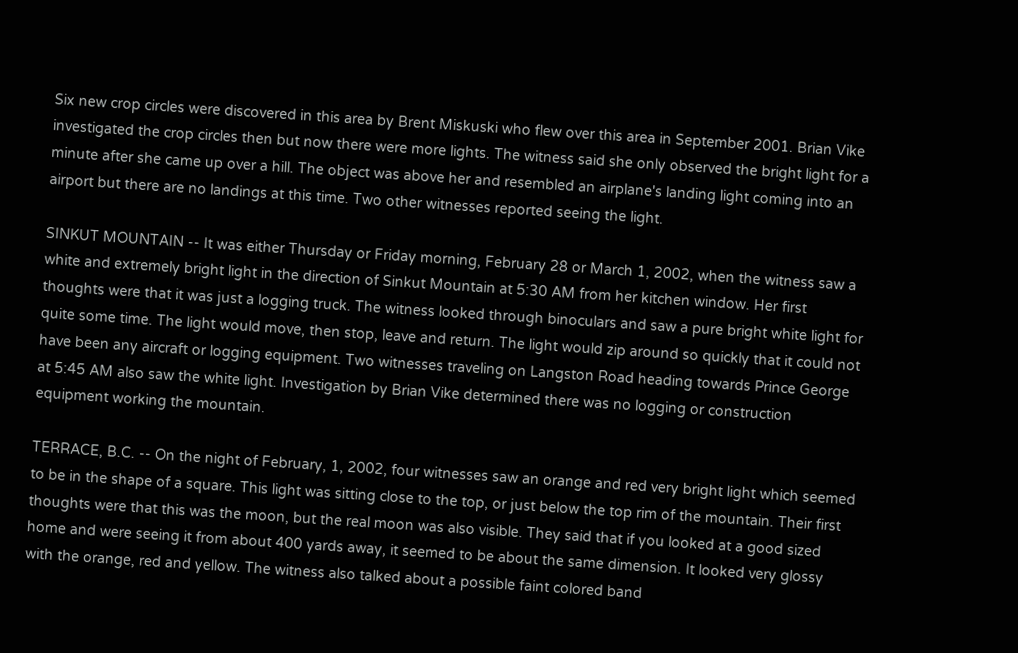Six new crop circles were discovered in this area by Brent Miskuski who flew over this area in September 2001. Brian Vike investigated the crop circles then but now there were more lights. The witness said she only observed the bright light for a minute after she came up over a hill. The object was above her and resembled an airplane's landing light coming into an airport but there are no landings at this time. Two other witnesses reported seeing the light.

SINKUT MOUNTAIN -- It was either Thursday or Friday morning, February 28 or March 1, 2002, when the witness saw a white and extremely bright light in the direction of Sinkut Mountain at 5:30 AM from her kitchen window. Her first thoughts were that it was just a logging truck. The witness looked through binoculars and saw a pure bright white light for quite some time. The light would move, then stop, leave and return. The light would zip around so quickly that it could not have been any aircraft or logging equipment. Two witnesses traveling on Langston Road heading towards Prince George at 5:45 AM also saw the white light. Investigation by Brian Vike determined there was no logging or construction equipment working the mountain.

TERRACE, B.C. -- On the night of February, 1, 2002, four witnesses saw an orange and red very bright light which seemed to be in the shape of a square. This light was sitting close to the top, or just below the top rim of the mountain. Their first thoughts were that this was the moon, but the real moon was also visible. They said that if you looked at a good sized home and were seeing it from about 400 yards away, it seemed to be about the same dimension. It looked very glossy with the orange, red and yellow. The witness also talked about a possible faint colored band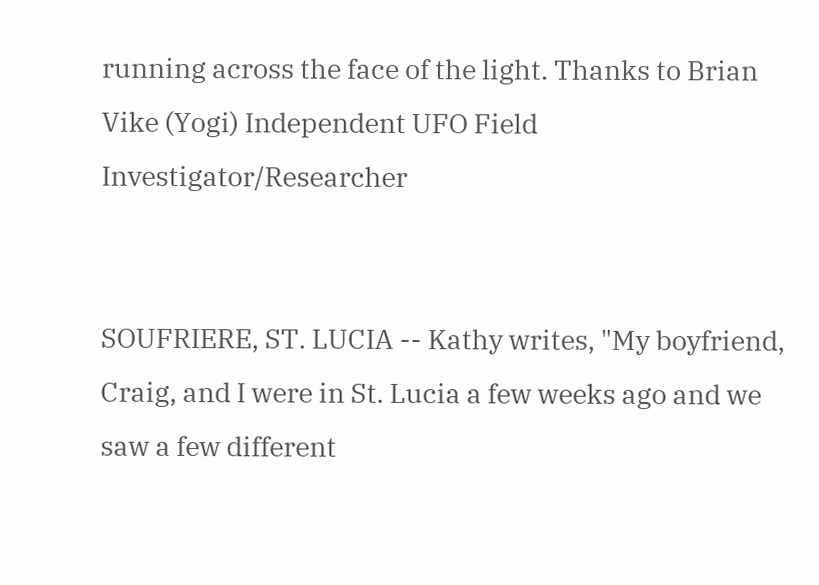running across the face of the light. Thanks to Brian Vike (Yogi) Independent UFO Field Investigator/Researcher


SOUFRIERE, ST. LUCIA -- Kathy writes, "My boyfriend, Craig, and I were in St. Lucia a few weeks ago and we saw a few different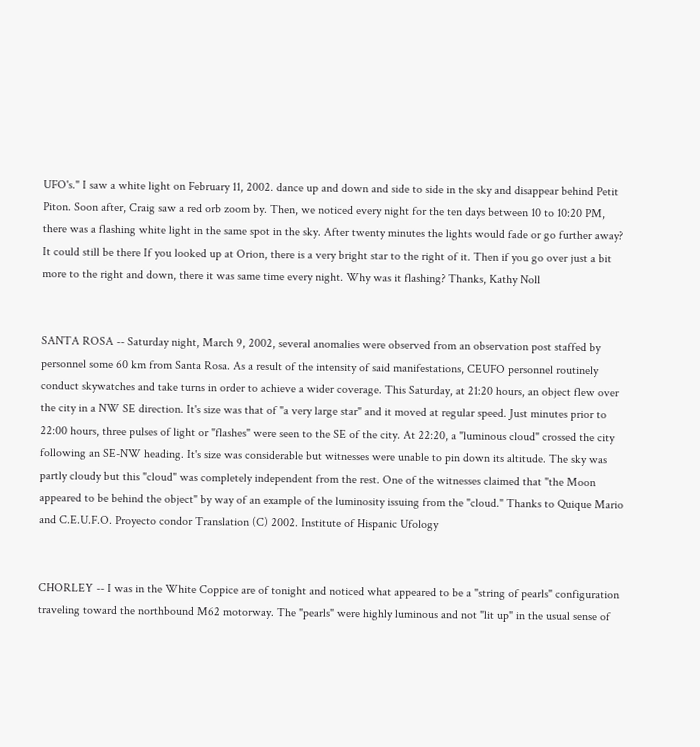UFO's." I saw a white light on February 11, 2002. dance up and down and side to side in the sky and disappear behind Petit Piton. Soon after, Craig saw a red orb zoom by. Then, we noticed every night for the ten days between 10 to 10:20 PM, there was a flashing white light in the same spot in the sky. After twenty minutes the lights would fade or go further away? It could still be there If you looked up at Orion, there is a very bright star to the right of it. Then if you go over just a bit more to the right and down, there it was same time every night. Why was it flashing? Thanks, Kathy Noll


SANTA ROSA -- Saturday night, March 9, 2002, several anomalies were observed from an observation post staffed by personnel some 60 km from Santa Rosa. As a result of the intensity of said manifestations, CEUFO personnel routinely conduct skywatches and take turns in order to achieve a wider coverage. This Saturday, at 21:20 hours, an object flew over the city in a NW SE direction. It's size was that of "a very large star" and it moved at regular speed. Just minutes prior to 22:00 hours, three pulses of light or "flashes" were seen to the SE of the city. At 22:20, a "luminous cloud" crossed the city following an SE-NW heading. It's size was considerable but witnesses were unable to pin down its altitude. The sky was partly cloudy but this "cloud" was completely independent from the rest. One of the witnesses claimed that "the Moon appeared to be behind the object" by way of an example of the luminosity issuing from the "cloud." Thanks to Quique Mario and C.E.U.F.O. Proyecto condor Translation (C) 2002. Institute of Hispanic Ufology


CHORLEY -- I was in the White Coppice are of tonight and noticed what appeared to be a "string of pearls" configuration traveling toward the northbound M62 motorway. The "pearls" were highly luminous and not "lit up" in the usual sense of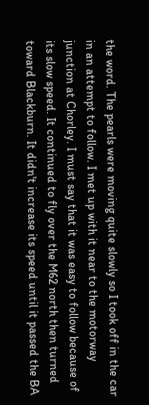the word. The pearls were moving quite slowly so I took off in the car in an attempt to follow. I met up with it near to the motorway junction at Chorley. I must say that it was easy to follow because of its slow speed. It continued to fly over the M62 north then turned toward Blackburn. It didn't increase its speed until it passed the BA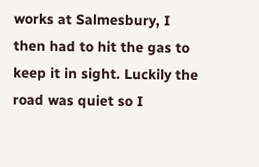works at Salmesbury, I then had to hit the gas to keep it in sight. Luckily the road was quiet so I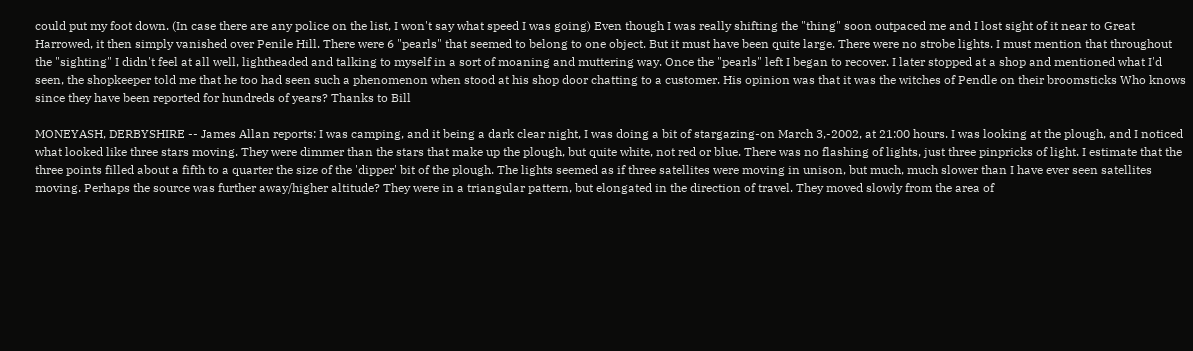could put my foot down. (In case there are any police on the list, I won't say what speed I was going) Even though I was really shifting the "thing" soon outpaced me and I lost sight of it near to Great Harrowed, it then simply vanished over Penile Hill. There were 6 "pearls" that seemed to belong to one object. But it must have been quite large. There were no strobe lights. I must mention that throughout the "sighting" I didn't feel at all well, lightheaded and talking to myself in a sort of moaning and muttering way. Once the "pearls" left I began to recover. I later stopped at a shop and mentioned what I'd seen, the shopkeeper told me that he too had seen such a phenomenon when stood at his shop door chatting to a customer. His opinion was that it was the witches of Pendle on their broomsticks Who knows since they have been reported for hundreds of years? Thanks to Bill

MONEYASH, DERBYSHIRE -- James Allan reports: I was camping, and it being a dark clear night, I was doing a bit of stargazing-on March 3,-2002, at 21:00 hours. I was looking at the plough, and I noticed what looked like three stars moving. They were dimmer than the stars that make up the plough, but quite white, not red or blue. There was no flashing of lights, just three pinpricks of light. I estimate that the three points filled about a fifth to a quarter the size of the 'dipper' bit of the plough. The lights seemed as if three satellites were moving in unison, but much, much slower than I have ever seen satellites moving. Perhaps the source was further away/higher altitude? They were in a triangular pattern, but elongated in the direction of travel. They moved slowly from the area of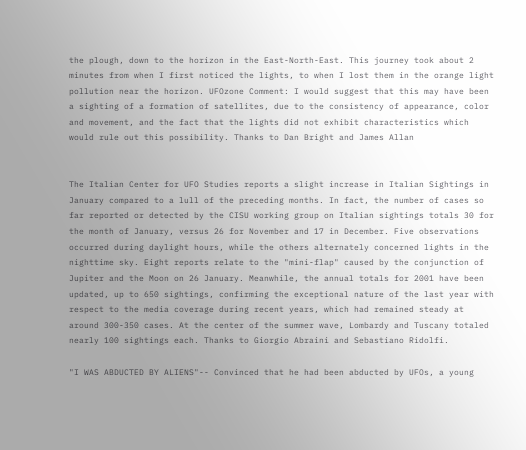the plough, down to the horizon in the East-North-East. This journey took about 2 minutes from when I first noticed the lights, to when I lost them in the orange light pollution near the horizon. UFOzone Comment: I would suggest that this may have been a sighting of a formation of satellites, due to the consistency of appearance, color and movement, and the fact that the lights did not exhibit characteristics which would rule out this possibility. Thanks to Dan Bright and James Allan


The Italian Center for UFO Studies reports a slight increase in Italian Sightings in January compared to a lull of the preceding months. In fact, the number of cases so far reported or detected by the CISU working group on Italian sightings totals 30 for the month of January, versus 26 for November and 17 in December. Five observations occurred during daylight hours, while the others alternately concerned lights in the nighttime sky. Eight reports relate to the "mini-flap" caused by the conjunction of Jupiter and the Moon on 26 January. Meanwhile, the annual totals for 2001 have been updated, up to 650 sightings, confirming the exceptional nature of the last year with respect to the media coverage during recent years, which had remained steady at around 300-350 cases. At the center of the summer wave, Lombardy and Tuscany totaled nearly 100 sightings each. Thanks to Giorgio Abraini and Sebastiano Ridolfi.

"I WAS ABDUCTED BY ALIENS"-- Convinced that he had been abducted by UFOs, a young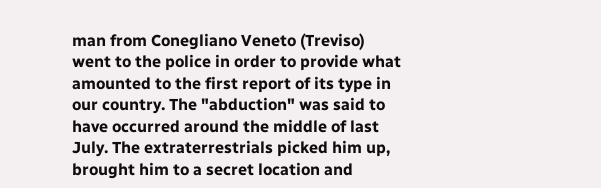man from Conegliano Veneto (Treviso) went to the police in order to provide what amounted to the first report of its type in our country. The "abduction" was said to have occurred around the middle of last July. The extraterrestrials picked him up, brought him to a secret location and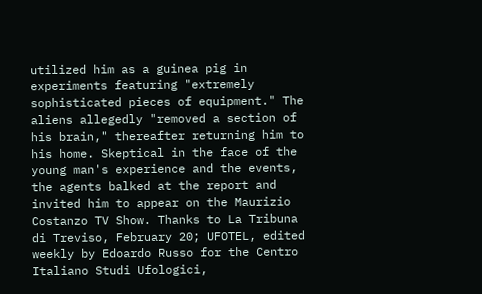utilized him as a guinea pig in experiments featuring "extremely sophisticated pieces of equipment." The aliens allegedly "removed a section of his brain," thereafter returning him to his home. Skeptical in the face of the young man's experience and the events, the agents balked at the report and invited him to appear on the Maurizio Costanzo TV Show. Thanks to La Tribuna di Treviso, February 20; UFOTEL, edited weekly by Edoardo Russo for the Centro Italiano Studi Ufologici,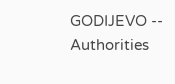GODIJEVO -- Authorities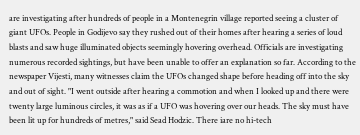are investigating after hundreds of people in a Montenegrin village reported seeing a cluster of giant UFOs. People in Godijevo say they rushed out of their homes after hearing a series of loud blasts and saw huge illuminated objects seemingly hovering overhead. Officials are investigating numerous recorded sightings, but have been unable to offer an explanation so far. According to the newspaper Vijesti, many witnesses claim the UFOs changed shape before heading off into the sky and out of sight. "I went outside after hearing a commotion and when I looked up and there were twenty large luminous circles, it was as if a UFO was hovering over our heads. The sky must have been lit up for hundreds of metres," said Sead Hodzic. There iare no hi-tech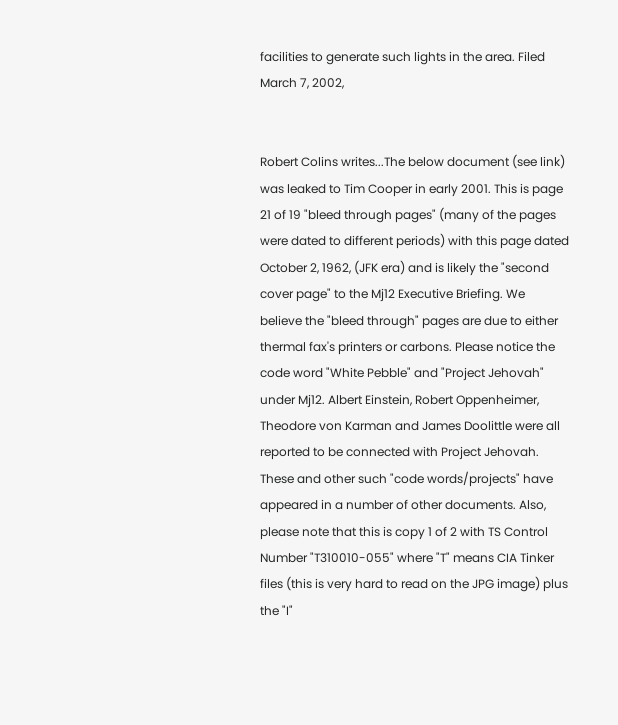facilities to generate such lights in the area. Filed March 7, 2002,


Robert Colins writes...The below document (see link) was leaked to Tim Cooper in early 2001. This is page 21 of 19 "bleed through pages" (many of the pages were dated to different periods) with this page dated October 2, 1962, (JFK era) and is likely the "second cover page" to the Mj12 Executive Briefing. We believe the "bleed through" pages are due to either thermal fax's printers or carbons. Please notice the code word "White Pebble" and "Project Jehovah" under Mj12. Albert Einstein, Robert Oppenheimer, Theodore von Karman and James Doolittle were all reported to be connected with Project Jehovah. These and other such "code words/projects" have appeared in a number of other documents. Also, please note that this is copy 1 of 2 with TS Control Number "T310010-055" where "T" means CIA Tinker files (this is very hard to read on the JPG image) plus the "I"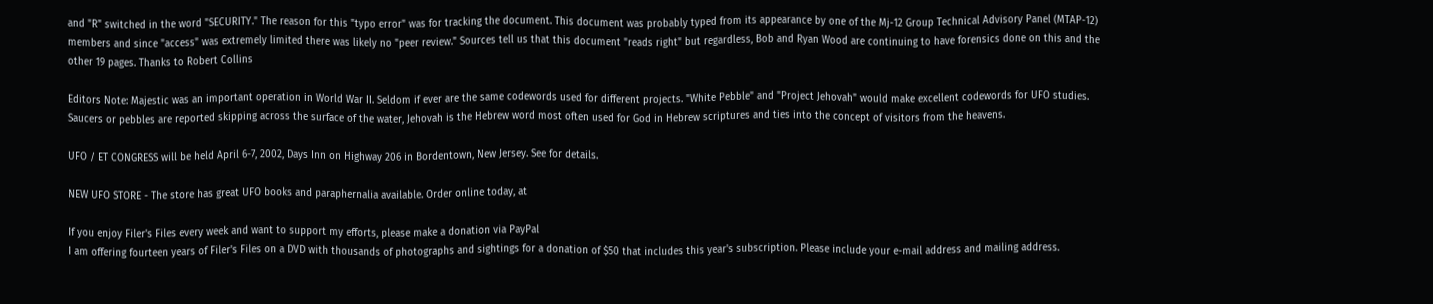and "R" switched in the word "SECURITY." The reason for this "typo error" was for tracking the document. This document was probably typed from its appearance by one of the Mj-12 Group Technical Advisory Panel (MTAP-12) members and since "access" was extremely limited there was likely no "peer review." Sources tell us that this document "reads right" but regardless, Bob and Ryan Wood are continuing to have forensics done on this and the other 19 pages. Thanks to Robert Collins

Editors Note: Majestic was an important operation in World War II. Seldom if ever are the same codewords used for different projects. "White Pebble" and "Project Jehovah" would make excellent codewords for UFO studies. Saucers or pebbles are reported skipping across the surface of the water, Jehovah is the Hebrew word most often used for God in Hebrew scriptures and ties into the concept of visitors from the heavens.

UFO / ET CONGRESS will be held April 6-7, 2002, Days Inn on Highway 206 in Bordentown, New Jersey. See for details.

NEW UFO STORE - The store has great UFO books and paraphernalia available. Order online today, at

If you enjoy Filer's Files every week and want to support my efforts, please make a donation via PayPal
I am offering fourteen years of Filer's Files on a DVD with thousands of photographs and sightings for a donation of $50 that includes this year's subscription. Please include your e-mail address and mailing address.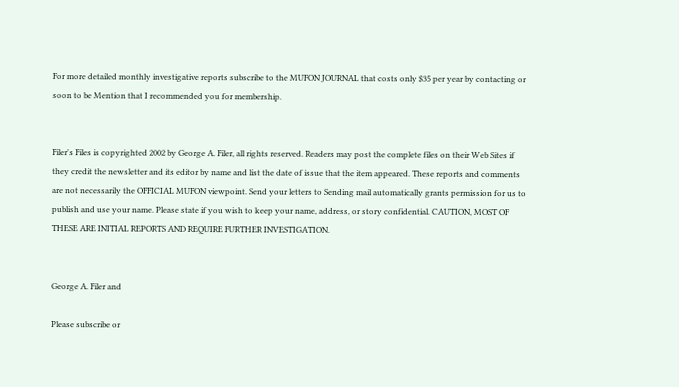For more detailed monthly investigative reports subscribe to the MUFON JOURNAL that costs only $35 per year by contacting or soon to be Mention that I recommended you for membership.


Filer's Files is copyrighted 2002 by George A. Filer, all rights reserved. Readers may post the complete files on their Web Sites if they credit the newsletter and its editor by name and list the date of issue that the item appeared. These reports and comments are not necessarily the OFFICIAL MUFON viewpoint. Send your letters to Sending mail automatically grants permission for us to publish and use your name. Please state if you wish to keep your name, address, or story confidential. CAUTION, MOST OF THESE ARE INITIAL REPORTS AND REQUIRE FURTHER INVESTIGATION.


George A. Filer and

Please subscribe or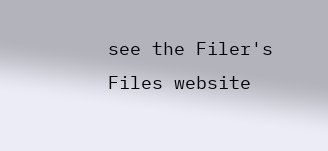see the Filer's Files website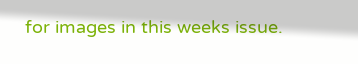for images in this weeks issue.